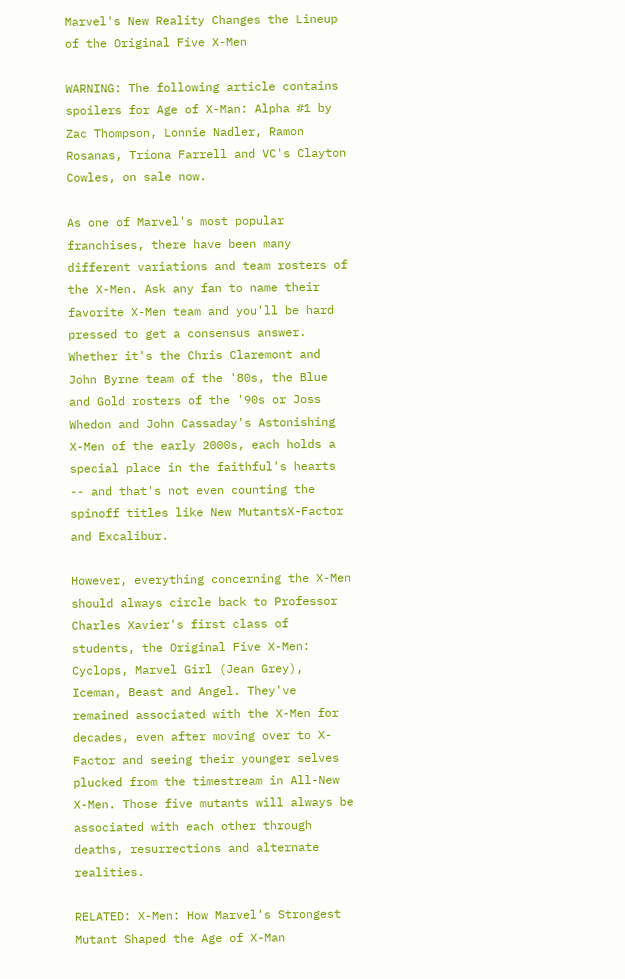Marvel's New Reality Changes the Lineup of the Original Five X-Men

WARNING: The following article contains spoilers for Age of X-Man: Alpha #1 by Zac Thompson, Lonnie Nadler, Ramon Rosanas, Tríona Farrell and VC's Clayton Cowles, on sale now.

As one of Marvel's most popular franchises, there have been many different variations and team rosters of the X-Men. Ask any fan to name their favorite X-Men team and you'll be hard pressed to get a consensus answer. Whether it's the Chris Claremont and John Byrne team of the '80s, the Blue and Gold rosters of the '90s or Joss Whedon and John Cassaday's Astonishing X-Men of the early 2000s, each holds a special place in the faithful's hearts -- and that's not even counting the spinoff titles like New MutantsX-Factor and Excalibur.

However, everything concerning the X-Men should always circle back to Professor Charles Xavier's first class of students, the Original Five X-Men: Cyclops, Marvel Girl (Jean Grey), Iceman, Beast and Angel. They've remained associated with the X-Men for decades, even after moving over to X-Factor and seeing their younger selves plucked from the timestream in All-New X-Men. Those five mutants will always be associated with each other through deaths, resurrections and alternate realities.

RELATED: X-Men: How Marvel's Strongest Mutant Shaped the Age of X-Man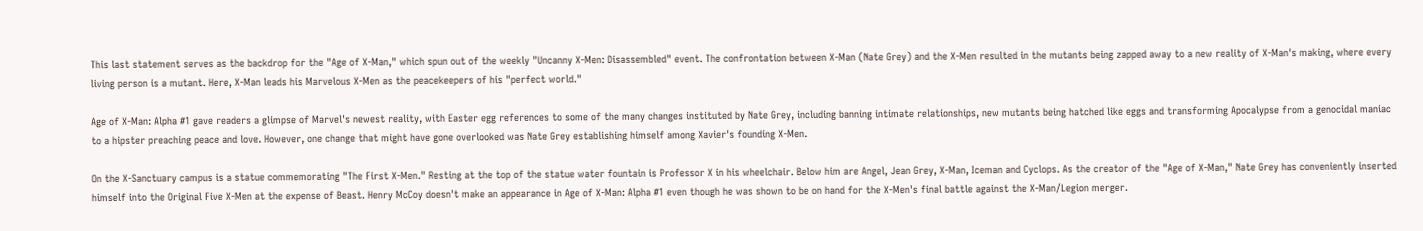This last statement serves as the backdrop for the "Age of X-Man," which spun out of the weekly "Uncanny X-Men: Disassembled" event. The confrontation between X-Man (Nate Grey) and the X-Men resulted in the mutants being zapped away to a new reality of X-Man's making, where every living person is a mutant. Here, X-Man leads his Marvelous X-Men as the peacekeepers of his "perfect world."

Age of X-Man: Alpha #1 gave readers a glimpse of Marvel's newest reality, with Easter egg references to some of the many changes instituted by Nate Grey, including banning intimate relationships, new mutants being hatched like eggs and transforming Apocalypse from a genocidal maniac to a hipster preaching peace and love. However, one change that might have gone overlooked was Nate Grey establishing himself among Xavier's founding X-Men.

On the X-Sanctuary campus is a statue commemorating "The First X-Men." Resting at the top of the statue water fountain is Professor X in his wheelchair. Below him are Angel, Jean Grey, X-Man, Iceman and Cyclops. As the creator of the "Age of X-Man," Nate Grey has conveniently inserted himself into the Original Five X-Men at the expense of Beast. Henry McCoy doesn't make an appearance in Age of X-Man: Alpha #1 even though he was shown to be on hand for the X-Men's final battle against the X-Man/Legion merger.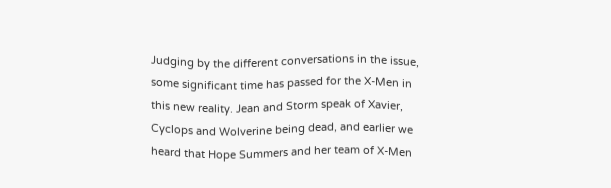Judging by the different conversations in the issue, some significant time has passed for the X-Men in this new reality. Jean and Storm speak of Xavier, Cyclops and Wolverine being dead, and earlier we heard that Hope Summers and her team of X-Men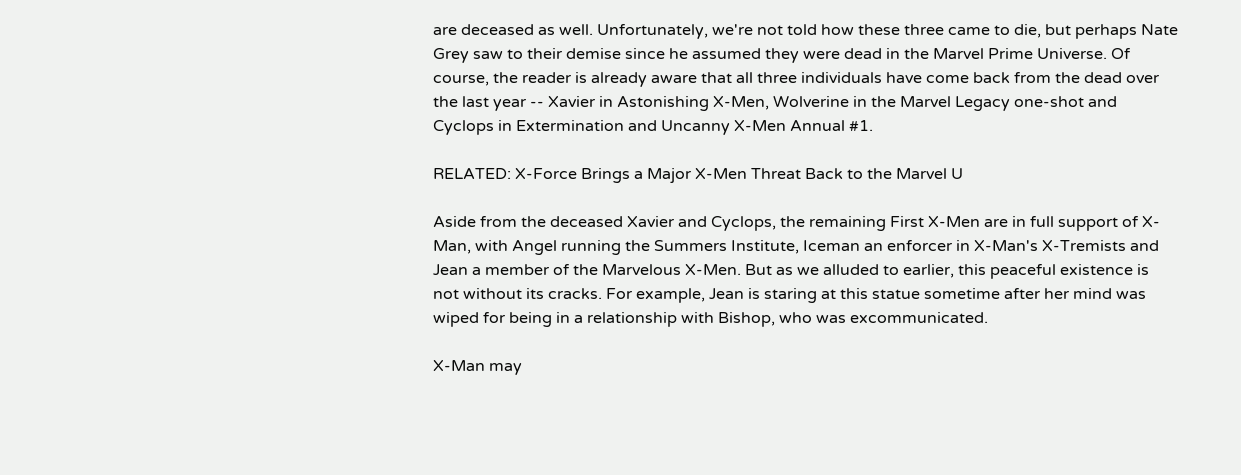are deceased as well. Unfortunately, we're not told how these three came to die, but perhaps Nate Grey saw to their demise since he assumed they were dead in the Marvel Prime Universe. Of course, the reader is already aware that all three individuals have come back from the dead over the last year -- Xavier in Astonishing X-Men, Wolverine in the Marvel Legacy one-shot and Cyclops in Extermination and Uncanny X-Men Annual #1.

RELATED: X-Force Brings a Major X-Men Threat Back to the Marvel U

Aside from the deceased Xavier and Cyclops, the remaining First X-Men are in full support of X-Man, with Angel running the Summers Institute, Iceman an enforcer in X-Man's X-Tremists and Jean a member of the Marvelous X-Men. But as we alluded to earlier, this peaceful existence is not without its cracks. For example, Jean is staring at this statue sometime after her mind was wiped for being in a relationship with Bishop, who was excommunicated.

X-Man may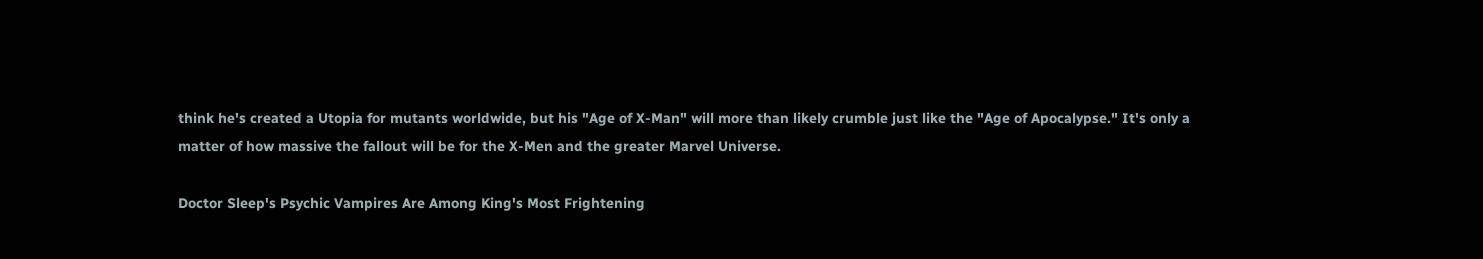think he's created a Utopia for mutants worldwide, but his "Age of X-Man" will more than likely crumble just like the "Age of Apocalypse." It's only a matter of how massive the fallout will be for the X-Men and the greater Marvel Universe.

Doctor Sleep's Psychic Vampires Are Among King's Most Frightening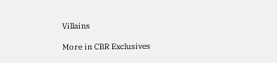Villains

More in CBR Exclusives